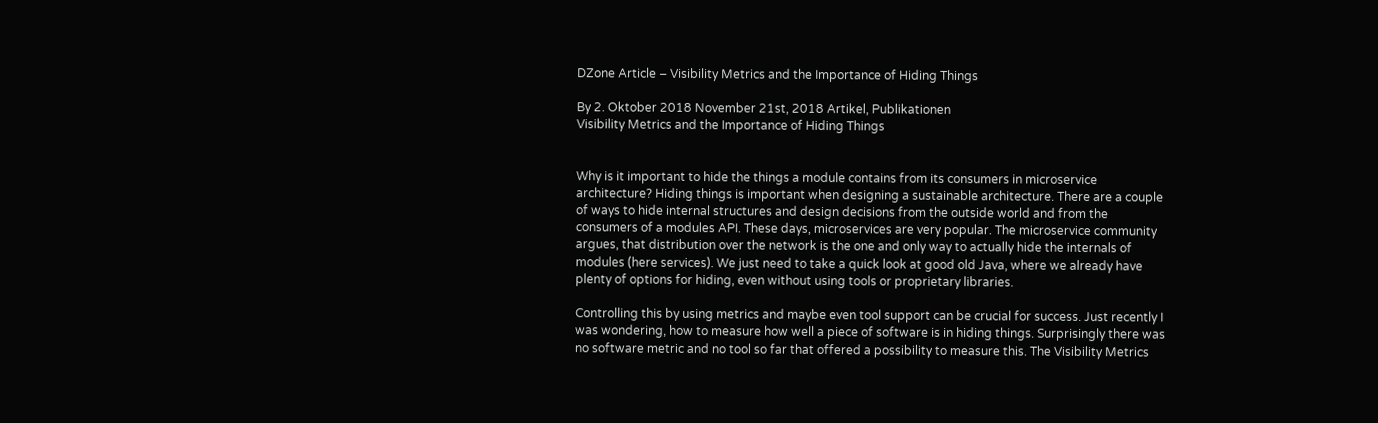DZone Article – Visibility Metrics and the Importance of Hiding Things

By 2. Oktober 2018 November 21st, 2018 Artikel, Publikationen
Visibility Metrics and the Importance of Hiding Things


Why is it important to hide the things a module contains from its consumers in microservice architecture? Hiding things is important when designing a sustainable architecture. There are a couple of ways to hide internal structures and design decisions from the outside world and from the consumers of a modules API. These days, microservices are very popular. The microservice community argues, that distribution over the network is the one and only way to actually hide the internals of modules (here services). We just need to take a quick look at good old Java, where we already have plenty of options for hiding, even without using tools or proprietary libraries.

Controlling this by using metrics and maybe even tool support can be crucial for success. Just recently I was wondering, how to measure how well a piece of software is in hiding things. Surprisingly there was no software metric and no tool so far that offered a possibility to measure this. The Visibility Metrics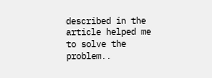described in the article helped me to solve the problem..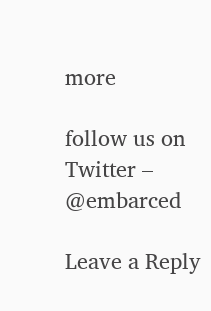more

follow us on Twitter – @embarced

Leave a Reply